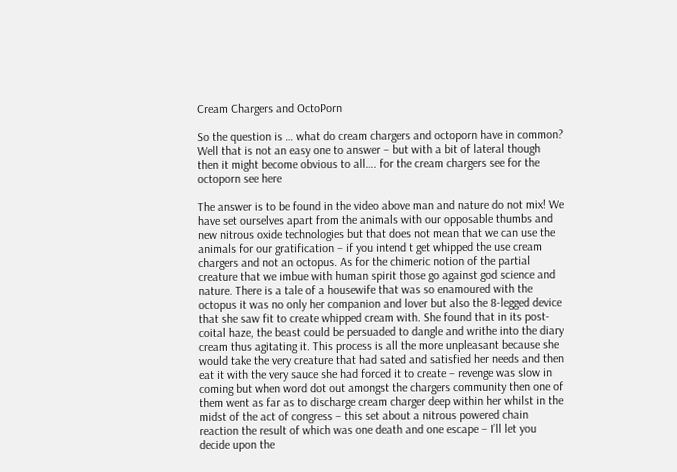Cream Chargers and OctoPorn

So the question is … what do cream chargers and octoporn have in common? Well that is not an easy one to answer – but with a bit of lateral though then it might become obvious to all…. for the cream chargers see for the octoporn see here

The answer is to be found in the video above man and nature do not mix! We have set ourselves apart from the animals with our opposable thumbs and new nitrous oxide technologies but that does not mean that we can use the animals for our gratification – if you intend t get whipped the use cream chargers and not an octopus. As for the chimeric notion of the partial creature that we imbue with human spirit those go against god science and nature. There is a tale of a housewife that was so enamoured with the octopus it was no only her companion and lover but also the 8-legged device that she saw fit to create whipped cream with. She found that in its post-coital haze, the beast could be persuaded to dangle and writhe into the diary cream thus agitating it. This process is all the more unpleasant because she would take the very creature that had sated and satisfied her needs and then eat it with the very sauce she had forced it to create – revenge was slow in coming but when word dot out amongst the chargers community then one of them went as far as to discharge cream charger deep within her whilst in the midst of the act of congress – this set about a nitrous powered chain reaction the result of which was one death and one escape – I’ll let you decide upon the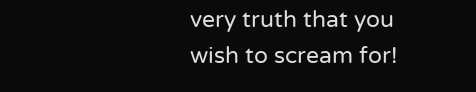very truth that you wish to scream for!